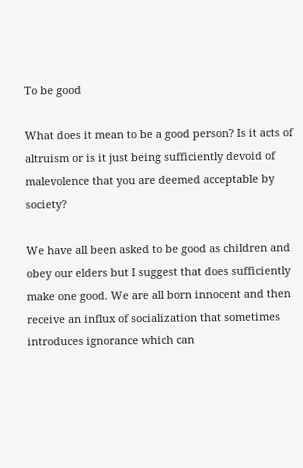To be good

What does it mean to be a good person? Is it acts of altruism or is it just being sufficiently devoid of malevolence that you are deemed acceptable by society?

We have all been asked to be good as children and obey our elders but I suggest that does sufficiently make one good. We are all born innocent and then receive an influx of socialization that sometimes introduces ignorance which can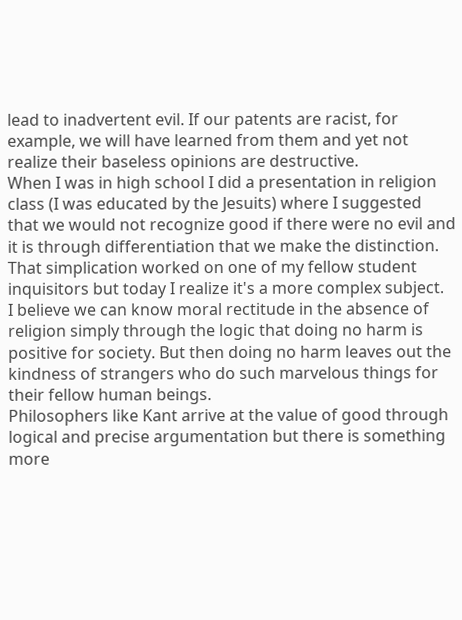lead to inadvertent evil. If our patents are racist, for example, we will have learned from them and yet not realize their baseless opinions are destructive.
When I was in high school I did a presentation in religion class (I was educated by the Jesuits) where I suggested that we would not recognize good if there were no evil and it is through differentiation that we make the distinction. That simplication worked on one of my fellow student inquisitors but today I realize it's a more complex subject.
I believe we can know moral rectitude in the absence of religion simply through the logic that doing no harm is positive for society. But then doing no harm leaves out the kindness of strangers who do such marvelous things for their fellow human beings.
Philosophers like Kant arrive at the value of good through logical and precise argumentation but there is something more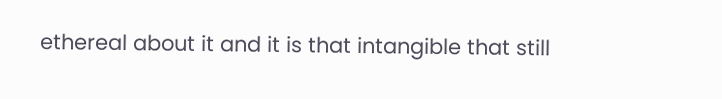ethereal about it and it is that intangible that still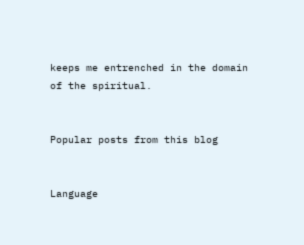keeps me entrenched in the domain of the spiritual.


Popular posts from this blog


Language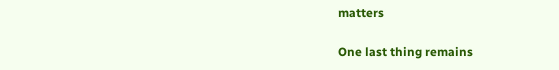matters

One last thing remains